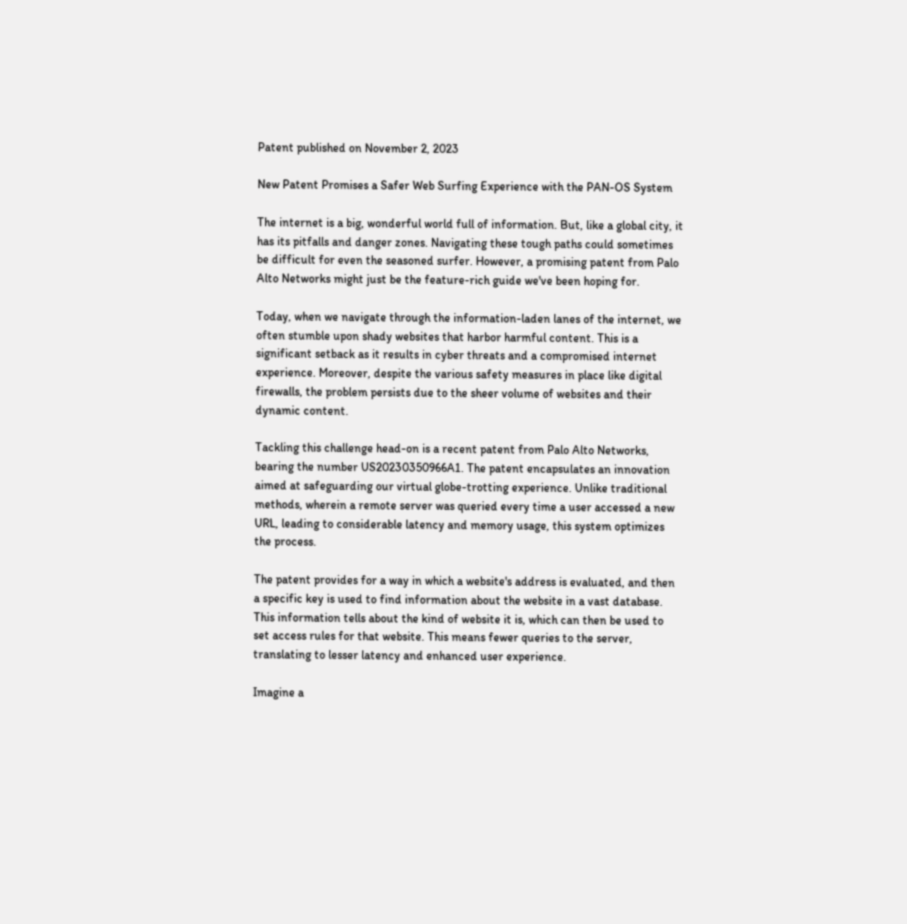Patent published on November 2, 2023

New Patent Promises a Safer Web Surfing Experience with the PAN-OS System

The internet is a big, wonderful world full of information. But, like a global city, it has its pitfalls and danger zones. Navigating these tough paths could sometimes be difficult for even the seasoned surfer. However, a promising patent from Palo Alto Networks might just be the feature-rich guide we've been hoping for.

Today, when we navigate through the information-laden lanes of the internet, we often stumble upon shady websites that harbor harmful content. This is a significant setback as it results in cyber threats and a compromised internet experience. Moreover, despite the various safety measures in place like digital firewalls, the problem persists due to the sheer volume of websites and their dynamic content.

Tackling this challenge head-on is a recent patent from Palo Alto Networks, bearing the number US20230350966A1. The patent encapsulates an innovation aimed at safeguarding our virtual globe-trotting experience. Unlike traditional methods, wherein a remote server was queried every time a user accessed a new URL, leading to considerable latency and memory usage, this system optimizes the process.

The patent provides for a way in which a website's address is evaluated, and then a specific key is used to find information about the website in a vast database. This information tells about the kind of website it is, which can then be used to set access rules for that website. This means fewer queries to the server, translating to lesser latency and enhanced user experience.

Imagine a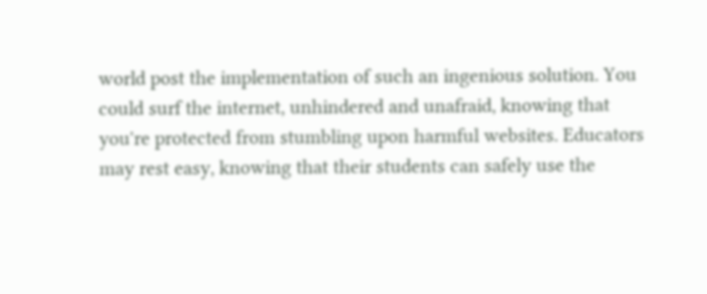world post the implementation of such an ingenious solution. You could surf the internet, unhindered and unafraid, knowing that you're protected from stumbling upon harmful websites. Educators may rest easy, knowing that their students can safely use the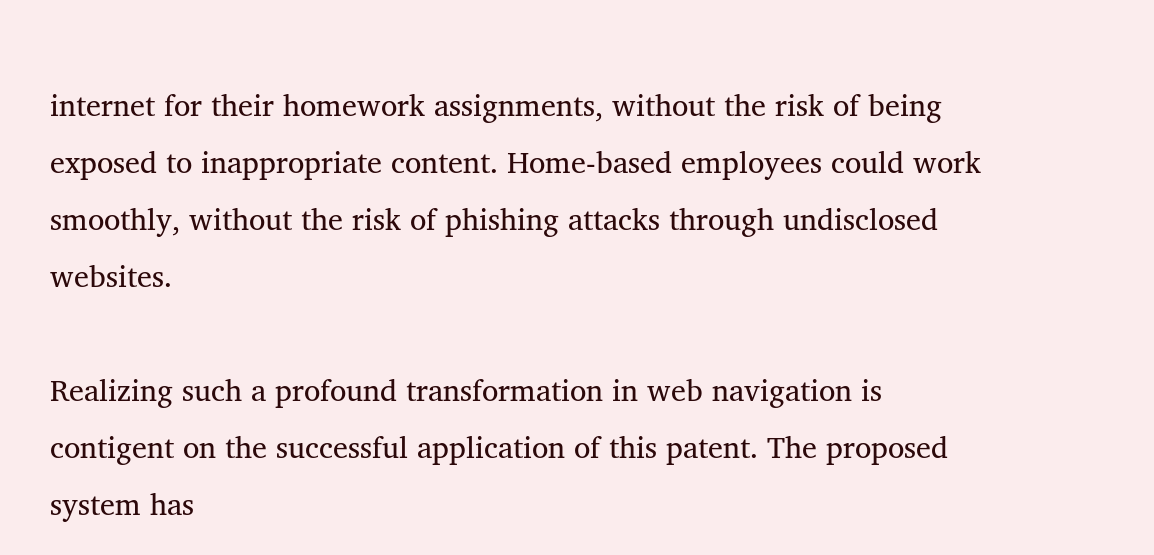internet for their homework assignments, without the risk of being exposed to inappropriate content. Home-based employees could work smoothly, without the risk of phishing attacks through undisclosed websites.

Realizing such a profound transformation in web navigation is contigent on the successful application of this patent. The proposed system has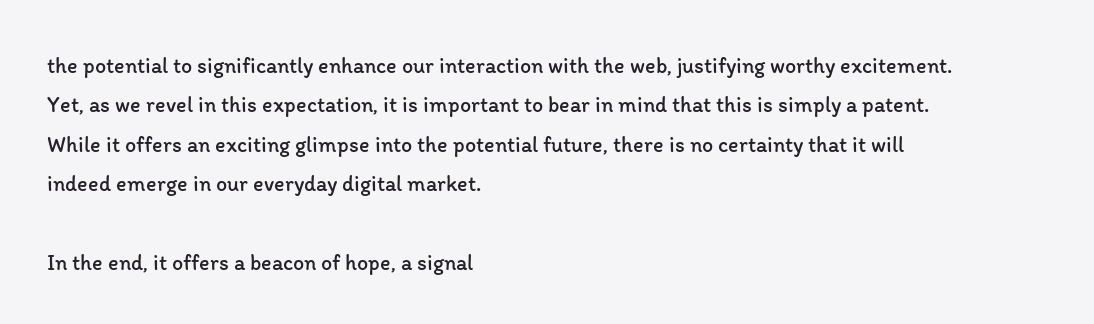the potential to significantly enhance our interaction with the web, justifying worthy excitement. Yet, as we revel in this expectation, it is important to bear in mind that this is simply a patent. While it offers an exciting glimpse into the potential future, there is no certainty that it will indeed emerge in our everyday digital market.

In the end, it offers a beacon of hope, a signal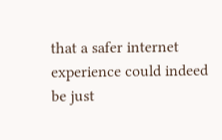that a safer internet experience could indeed be just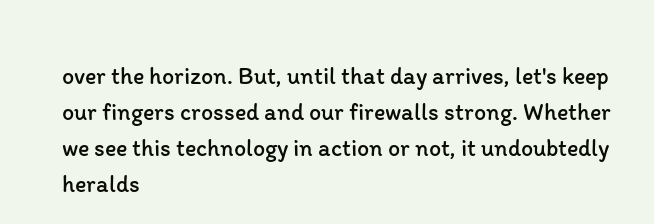over the horizon. But, until that day arrives, let's keep our fingers crossed and our firewalls strong. Whether we see this technology in action or not, it undoubtedly heralds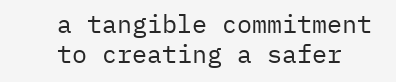a tangible commitment to creating a safer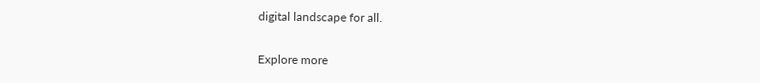digital landscape for all.

Explore more